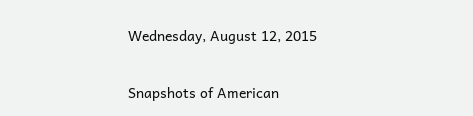Wednesday, August 12, 2015

Snapshots of American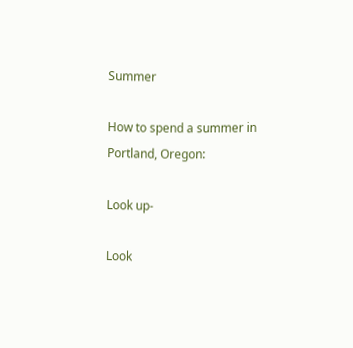Summer

How to spend a summer in Portland, Oregon:

Look up-

Look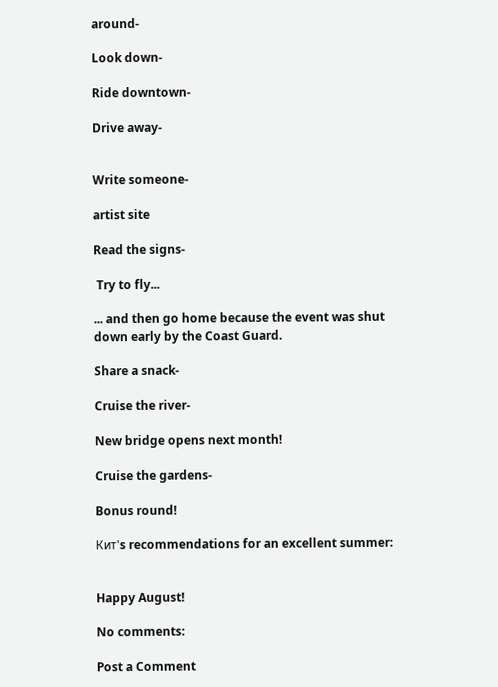around-

Look down-

Ride downtown-

Drive away-


Write someone-

artist site

Read the signs-

 Try to fly...

... and then go home because the event was shut down early by the Coast Guard.

Share a snack-

Cruise the river-

New bridge opens next month!

Cruise the gardens-

Bonus round!

Кит's recommendations for an excellent summer:


Happy August!

No comments:

Post a Comment